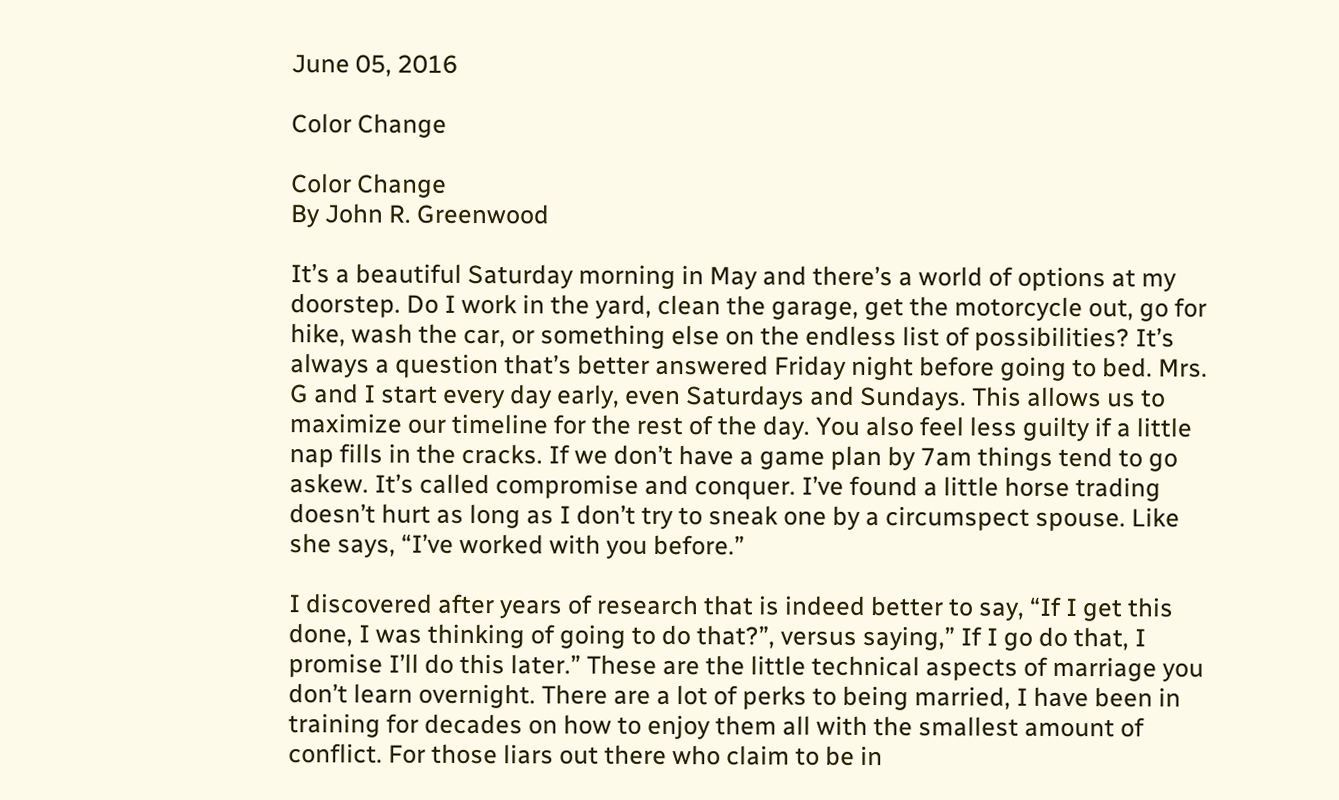June 05, 2016

Color Change

Color Change
By John R. Greenwood

It’s a beautiful Saturday morning in May and there’s a world of options at my doorstep. Do I work in the yard, clean the garage, get the motorcycle out, go for hike, wash the car, or something else on the endless list of possibilities? It’s always a question that’s better answered Friday night before going to bed. Mrs. G and I start every day early, even Saturdays and Sundays. This allows us to maximize our timeline for the rest of the day. You also feel less guilty if a little nap fills in the cracks. If we don’t have a game plan by 7am things tend to go askew. It’s called compromise and conquer. I’ve found a little horse trading doesn’t hurt as long as I don’t try to sneak one by a circumspect spouse. Like she says, “I’ve worked with you before.”

I discovered after years of research that is indeed better to say, “If I get this done, I was thinking of going to do that?”, versus saying,” If I go do that, I promise I’ll do this later.” These are the little technical aspects of marriage you don’t learn overnight. There are a lot of perks to being married, I have been in training for decades on how to enjoy them all with the smallest amount of conflict. For those liars out there who claim to be in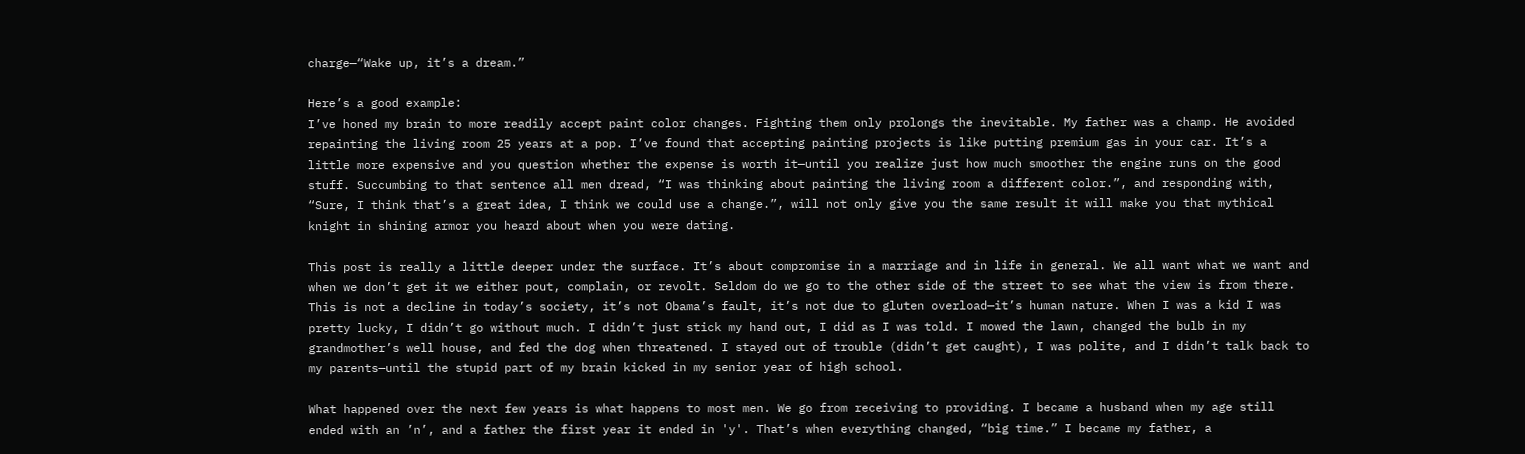charge—“Wake up, it’s a dream.”

Here’s a good example:
I’ve honed my brain to more readily accept paint color changes. Fighting them only prolongs the inevitable. My father was a champ. He avoided repainting the living room 25 years at a pop. I’ve found that accepting painting projects is like putting premium gas in your car. It’s a little more expensive and you question whether the expense is worth it—until you realize just how much smoother the engine runs on the good stuff. Succumbing to that sentence all men dread, “I was thinking about painting the living room a different color.”, and responding with, “Sure, I think that’s a great idea, I think we could use a change.”, will not only give you the same result it will make you that mythical knight in shining armor you heard about when you were dating.

This post is really a little deeper under the surface. It’s about compromise in a marriage and in life in general. We all want what we want and when we don’t get it we either pout, complain, or revolt. Seldom do we go to the other side of the street to see what the view is from there. This is not a decline in today’s society, it’s not Obama’s fault, it’s not due to gluten overload—it’s human nature. When I was a kid I was pretty lucky, I didn’t go without much. I didn’t just stick my hand out, I did as I was told. I mowed the lawn, changed the bulb in my grandmother’s well house, and fed the dog when threatened. I stayed out of trouble (didn’t get caught), I was polite, and I didn’t talk back to my parents—until the stupid part of my brain kicked in my senior year of high school.

What happened over the next few years is what happens to most men. We go from receiving to providing. I became a husband when my age still ended with an ’n’, and a father the first year it ended in 'y'. That’s when everything changed, “big time.” I became my father, a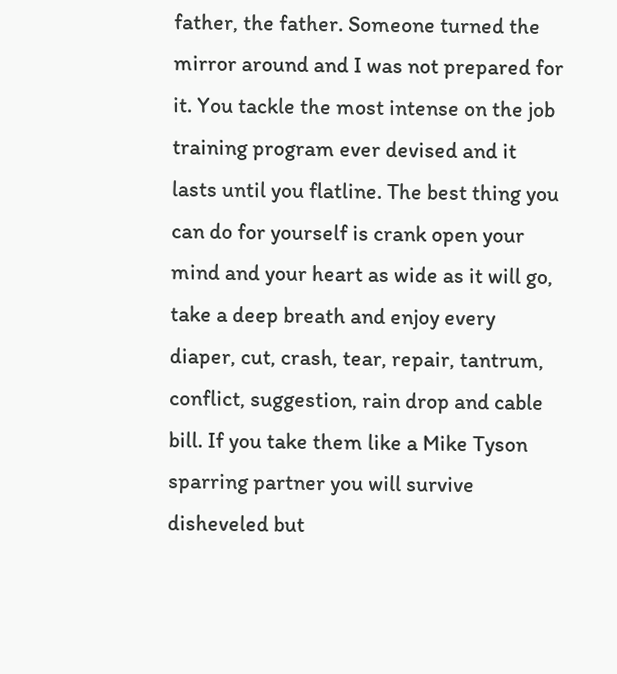father, the father. Someone turned the mirror around and I was not prepared for it. You tackle the most intense on the job training program ever devised and it lasts until you flatline. The best thing you can do for yourself is crank open your mind and your heart as wide as it will go, take a deep breath and enjoy every diaper, cut, crash, tear, repair, tantrum, conflict, suggestion, rain drop and cable bill. If you take them like a Mike Tyson sparring partner you will survive disheveled but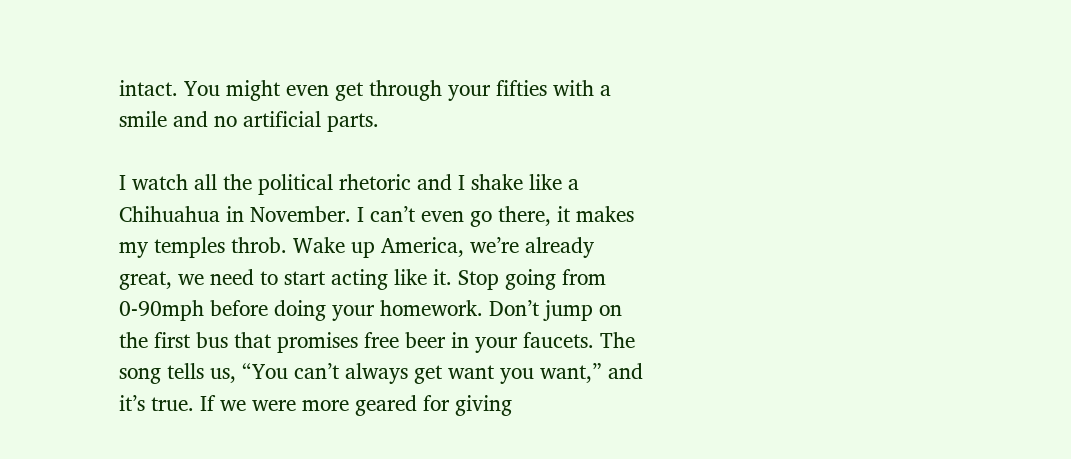intact. You might even get through your fifties with a smile and no artificial parts.

I watch all the political rhetoric and I shake like a Chihuahua in November. I can’t even go there, it makes my temples throb. Wake up America, we’re already great, we need to start acting like it. Stop going from 0-90mph before doing your homework. Don’t jump on the first bus that promises free beer in your faucets. The song tells us, “You can’t always get want you want,” and it’s true. If we were more geared for giving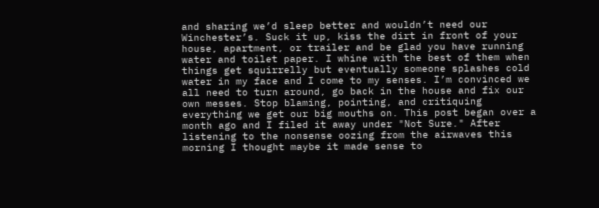and sharing we’d sleep better and wouldn’t need our Winchester’s. Suck it up, kiss the dirt in front of your house, apartment, or trailer and be glad you have running water and toilet paper. I whine with the best of them when things get squirrelly but eventually someone splashes cold water in my face and I come to my senses. I’m convinced we all need to turn around, go back in the house and fix our own messes. Stop blaming, pointing, and critiquing everything we get our big mouths on. This post began over a month ago and I filed it away under "Not Sure." After listening to the nonsense oozing from the airwaves this morning I thought maybe it made sense to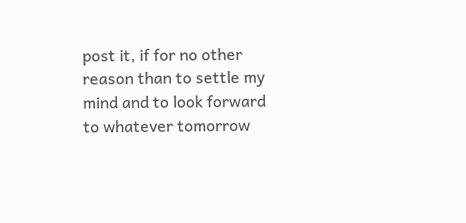post it, if for no other reason than to settle my mind and to look forward to whatever tomorrow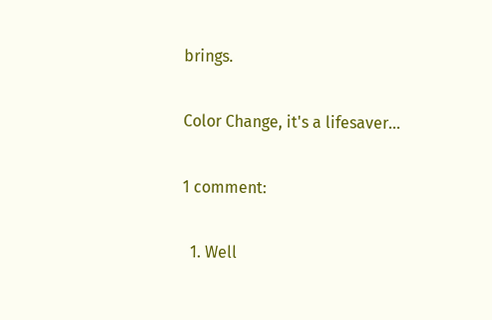brings.

Color Change, it's a lifesaver...

1 comment:

  1. Well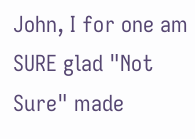John, I for one am SURE glad "Not Sure" made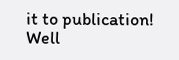it to publication! Well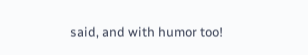said, and with humor too!